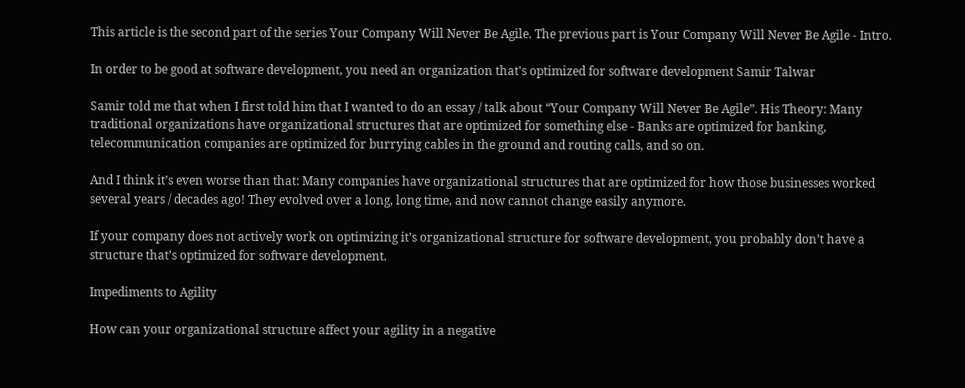This article is the second part of the series Your Company Will Never Be Agile. The previous part is Your Company Will Never Be Agile - Intro.

In order to be good at software development, you need an organization that's optimized for software development Samir Talwar

Samir told me that when I first told him that I wanted to do an essay / talk about “Your Company Will Never Be Agile”. His Theory: Many traditional organizations have organizational structures that are optimized for something else - Banks are optimized for banking, telecommunication companies are optimized for burrying cables in the ground and routing calls, and so on.

And I think it’s even worse than that: Many companies have organizational structures that are optimized for how those businesses worked several years / decades ago! They evolved over a long, long time, and now cannot change easily anymore.

If your company does not actively work on optimizing it’s organizational structure for software development, you probably don’t have a structure that’s optimized for software development.

Impediments to Agility

How can your organizational structure affect your agility in a negative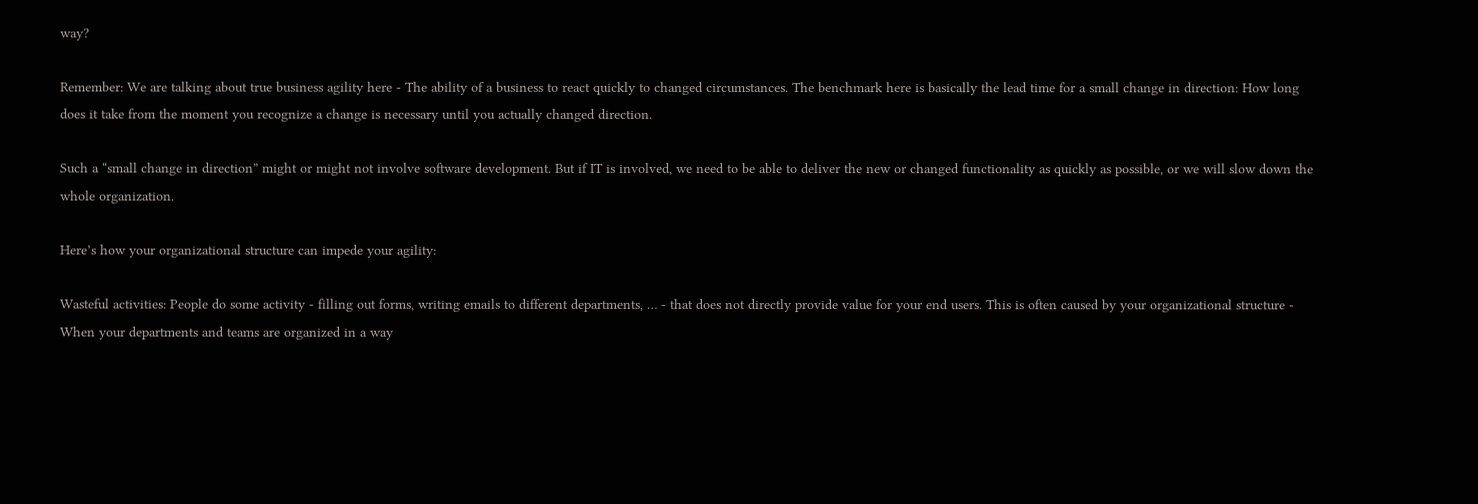way?

Remember: We are talking about true business agility here - The ability of a business to react quickly to changed circumstances. The benchmark here is basically the lead time for a small change in direction: How long does it take from the moment you recognize a change is necessary until you actually changed direction.

Such a “small change in direction” might or might not involve software development. But if IT is involved, we need to be able to deliver the new or changed functionality as quickly as possible, or we will slow down the whole organization.

Here’s how your organizational structure can impede your agility:

Wasteful activities: People do some activity - filling out forms, writing emails to different departments, … - that does not directly provide value for your end users. This is often caused by your organizational structure - When your departments and teams are organized in a way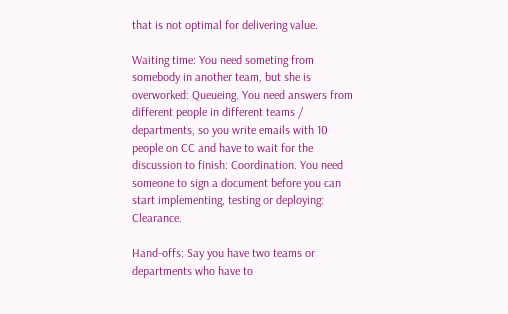that is not optimal for delivering value.

Waiting time: You need someting from somebody in another team, but she is overworked: Queueing. You need answers from different people in different teams / departments, so you write emails with 10 people on CC and have to wait for the discussion to finish: Coordination. You need someone to sign a document before you can start implementing, testing or deploying: Clearance.

Hand-offs: Say you have two teams or departments who have to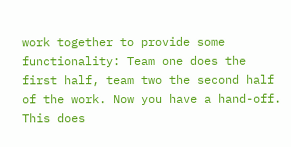work together to provide some functionality: Team one does the first half, team two the second half of the work. Now you have a hand-off. This does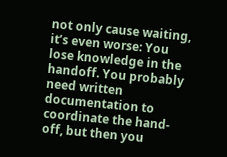not only cause waiting, it’s even worse: You lose knowledge in the handoff. You probably need written documentation to coordinate the hand-off, but then you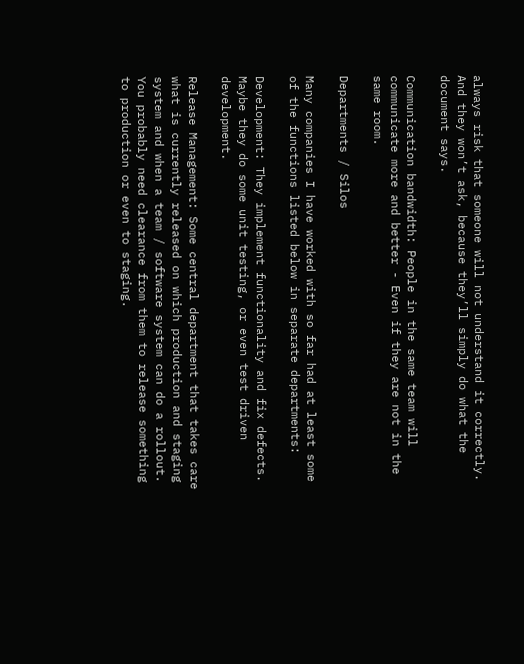always risk that someone will not understand it correctly. And they won’t ask, because they’ll simply do what the document says.

Communication bandwidth: People in the same team will communicate more and better - Even if they are not in the same room.

Departments / Silos

Many companies I have worked with so far had at least some of the functions listed below in separate departments:

Development: They implement functionality and fix defects. Maybe they do some unit testing, or even test driven development.

Release Management: Some central department that takes care what is currently released on which production and staging system and when a team / software system can do a rollout. You probably need clearance from them to release something to production or even to staging.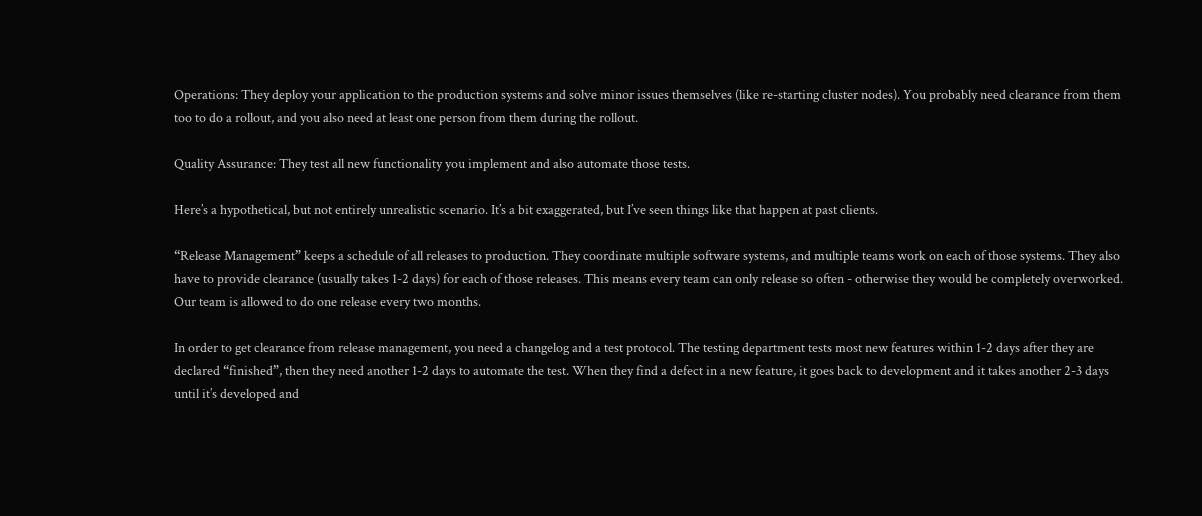Operations: They deploy your application to the production systems and solve minor issues themselves (like re-starting cluster nodes). You probably need clearance from them too to do a rollout, and you also need at least one person from them during the rollout.

Quality Assurance: They test all new functionality you implement and also automate those tests.

Here’s a hypothetical, but not entirely unrealistic scenario. It’s a bit exaggerated, but I’ve seen things like that happen at past clients.

“Release Management” keeps a schedule of all releases to production. They coordinate multiple software systems, and multiple teams work on each of those systems. They also have to provide clearance (usually takes 1-2 days) for each of those releases. This means every team can only release so often - otherwise they would be completely overworked. Our team is allowed to do one release every two months.

In order to get clearance from release management, you need a changelog and a test protocol. The testing department tests most new features within 1-2 days after they are declared “finished”, then they need another 1-2 days to automate the test. When they find a defect in a new feature, it goes back to development and it takes another 2-3 days until it’s developed and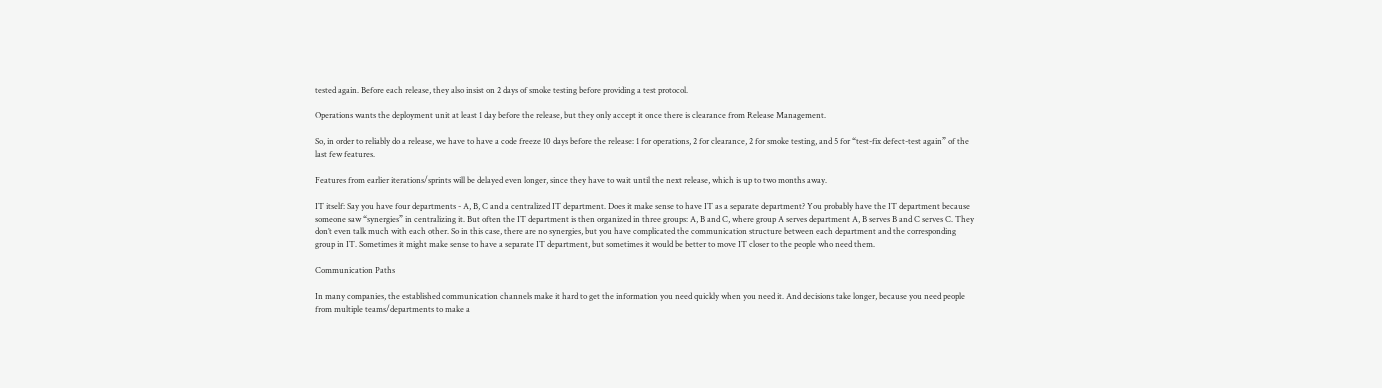tested again. Before each release, they also insist on 2 days of smoke testing before providing a test protocol.

Operations wants the deployment unit at least 1 day before the release, but they only accept it once there is clearance from Release Management.

So, in order to reliably do a release, we have to have a code freeze 10 days before the release: 1 for operations, 2 for clearance, 2 for smoke testing, and 5 for “test-fix defect-test again” of the last few features.

Features from earlier iterations/sprints will be delayed even longer, since they have to wait until the next release, which is up to two months away.

IT itself: Say you have four departments - A, B, C and a centralized IT department. Does it make sense to have IT as a separate department? You probably have the IT department because someone saw “synergies” in centralizing it. But often the IT department is then organized in three groups: A, B and C, where group A serves department A, B serves B and C serves C. They don’t even talk much with each other. So in this case, there are no synergies, but you have complicated the communication structure between each department and the corresponding group in IT. Sometimes it might make sense to have a separate IT department, but sometimes it would be better to move IT closer to the people who need them.

Communication Paths

In many companies, the established communication channels make it hard to get the information you need quickly when you need it. And decisions take longer, because you need people from multiple teams/departments to make a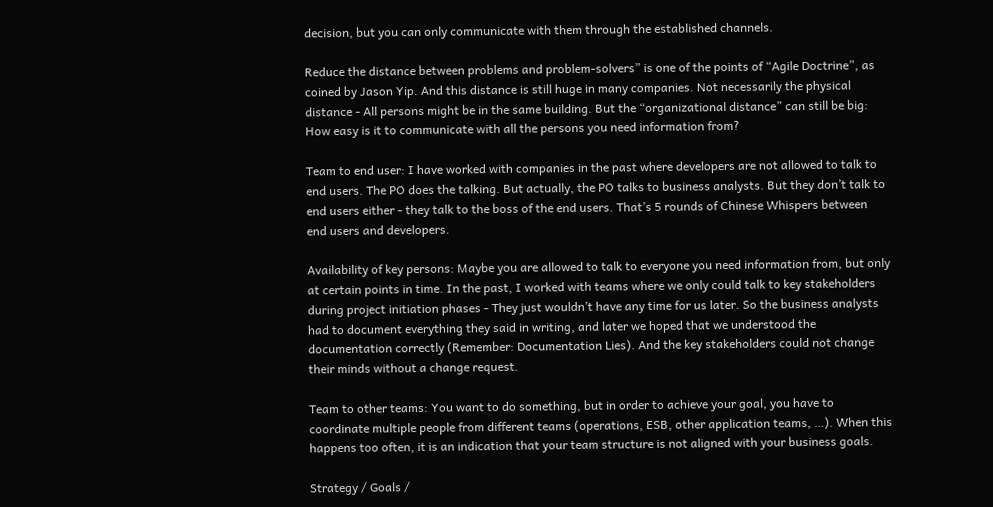decision, but you can only communicate with them through the established channels.

Reduce the distance between problems and problem-solvers” is one of the points of “Agile Doctrine”, as coined by Jason Yip. And this distance is still huge in many companies. Not necessarily the physical distance - All persons might be in the same building. But the “organizational distance” can still be big: How easy is it to communicate with all the persons you need information from?

Team to end user: I have worked with companies in the past where developers are not allowed to talk to end users. The PO does the talking. But actually, the PO talks to business analysts. But they don’t talk to end users either - they talk to the boss of the end users. That’s 5 rounds of Chinese Whispers between end users and developers.

Availability of key persons: Maybe you are allowed to talk to everyone you need information from, but only at certain points in time. In the past, I worked with teams where we only could talk to key stakeholders during project initiation phases - They just wouldn’t have any time for us later. So the business analysts had to document everything they said in writing, and later we hoped that we understood the documentation correctly (Remember: Documentation Lies). And the key stakeholders could not change their minds without a change request.

Team to other teams: You want to do something, but in order to achieve your goal, you have to coordinate multiple people from different teams (operations, ESB, other application teams, …). When this happens too often, it is an indication that your team structure is not aligned with your business goals.

Strategy / Goals /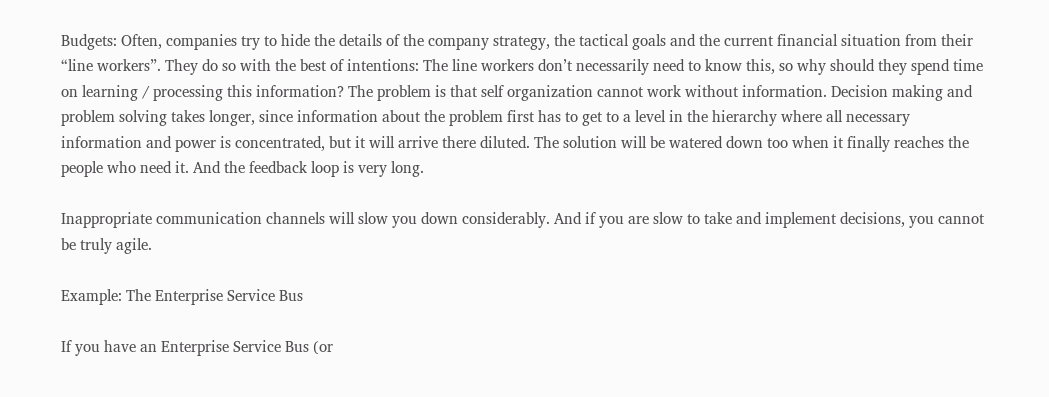Budgets: Often, companies try to hide the details of the company strategy, the tactical goals and the current financial situation from their “line workers”. They do so with the best of intentions: The line workers don’t necessarily need to know this, so why should they spend time on learning / processing this information? The problem is that self organization cannot work without information. Decision making and problem solving takes longer, since information about the problem first has to get to a level in the hierarchy where all necessary information and power is concentrated, but it will arrive there diluted. The solution will be watered down too when it finally reaches the people who need it. And the feedback loop is very long.

Inappropriate communication channels will slow you down considerably. And if you are slow to take and implement decisions, you cannot be truly agile.

Example: The Enterprise Service Bus

If you have an Enterprise Service Bus (or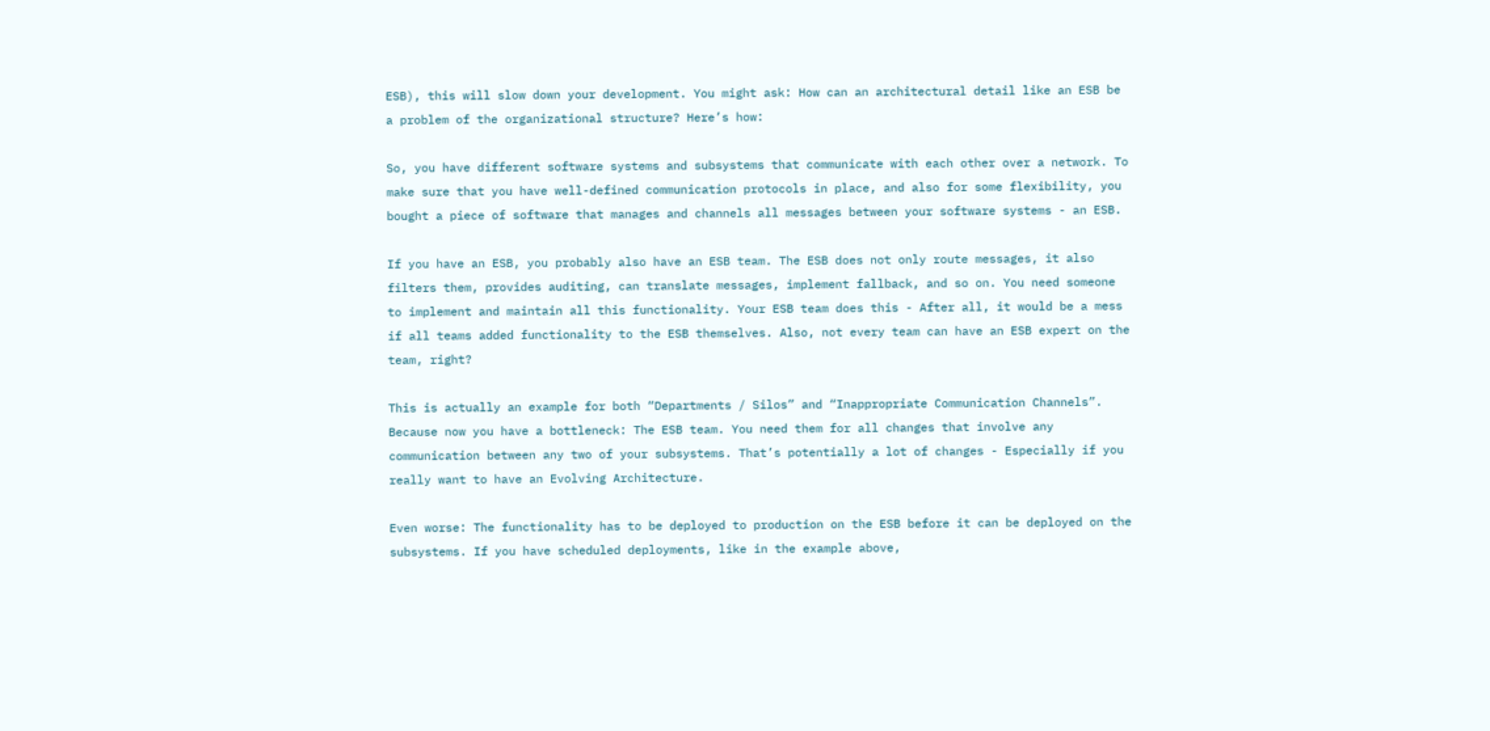ESB), this will slow down your development. You might ask: How can an architectural detail like an ESB be a problem of the organizational structure? Here’s how:

So, you have different software systems and subsystems that communicate with each other over a network. To make sure that you have well-defined communication protocols in place, and also for some flexibility, you bought a piece of software that manages and channels all messages between your software systems - an ESB.

If you have an ESB, you probably also have an ESB team. The ESB does not only route messages, it also filters them, provides auditing, can translate messages, implement fallback, and so on. You need someone to implement and maintain all this functionality. Your ESB team does this - After all, it would be a mess if all teams added functionality to the ESB themselves. Also, not every team can have an ESB expert on the team, right?

This is actually an example for both “Departments / Silos” and “Inappropriate Communication Channels”. Because now you have a bottleneck: The ESB team. You need them for all changes that involve any communication between any two of your subsystems. That’s potentially a lot of changes - Especially if you really want to have an Evolving Architecture.

Even worse: The functionality has to be deployed to production on the ESB before it can be deployed on the subsystems. If you have scheduled deployments, like in the example above,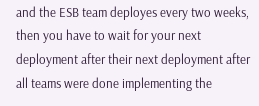and the ESB team deployes every two weeks, then you have to wait for your next deployment after their next deployment after all teams were done implementing the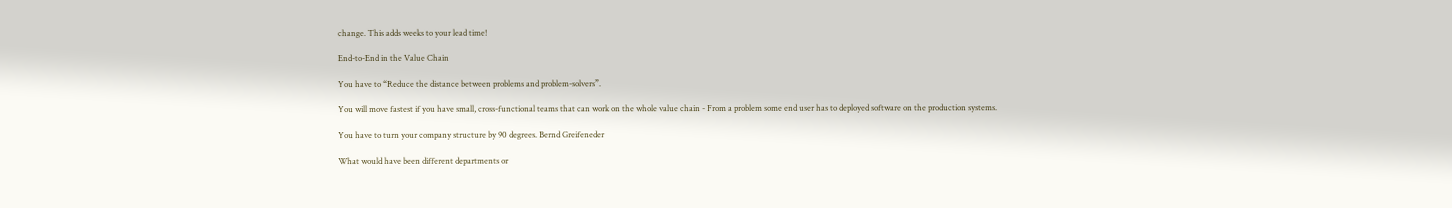change. This adds weeks to your lead time!

End-to-End in the Value Chain

You have to “Reduce the distance between problems and problem-solvers”.

You will move fastest if you have small, cross-functional teams that can work on the whole value chain - From a problem some end user has to deployed software on the production systems.

You have to turn your company structure by 90 degrees. Bernd Greifeneder

What would have been different departments or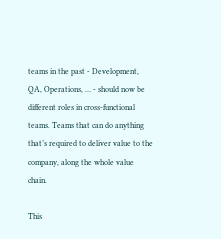teams in the past - Development, QA, Operations, … - should now be different roles in cross-functional teams. Teams that can do anything that’s required to deliver value to the company, along the whole value chain.

This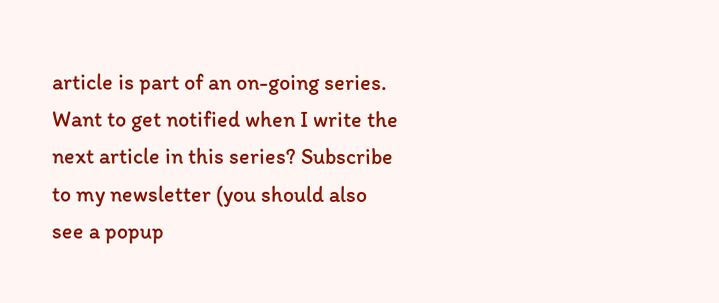article is part of an on-going series. Want to get notified when I write the next article in this series? Subscribe to my newsletter (you should also see a popup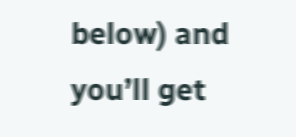below) and you’ll get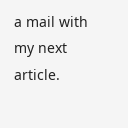a mail with my next article.